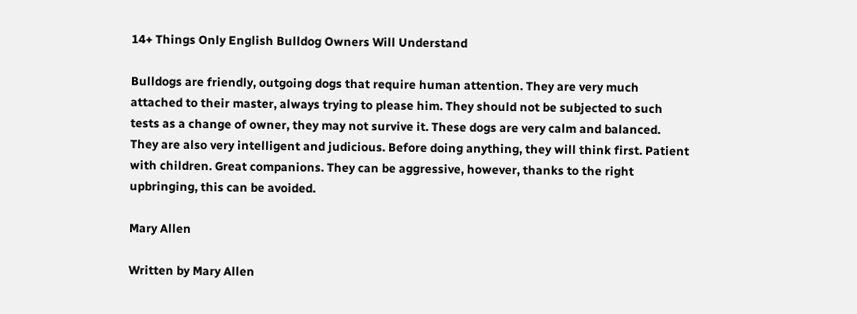14+ Things Only English Bulldog Owners Will Understand

Bulldogs are friendly, outgoing dogs that require human attention. They are very much attached to their master, always trying to please him. They should not be subjected to such tests as a change of owner, they may not survive it. These dogs are very calm and balanced. They are also very intelligent and judicious. Before doing anything, they will think first. Patient with children. Great companions. They can be aggressive, however, thanks to the right upbringing, this can be avoided.

Mary Allen

Written by Mary Allen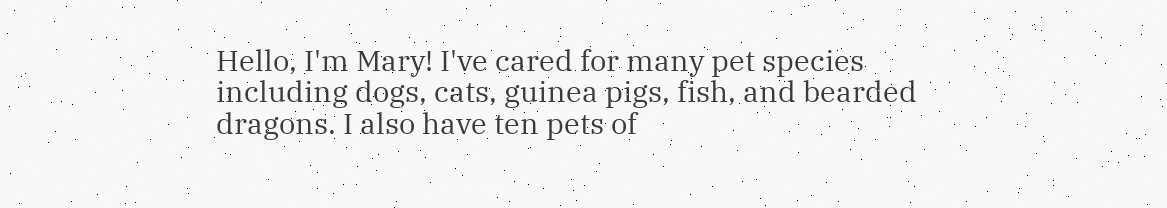Hello, I'm Mary! I've cared for many pet species including dogs, cats, guinea pigs, fish, and bearded dragons. I also have ten pets of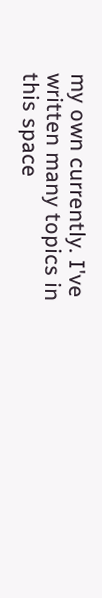my own currently. I've written many topics in this space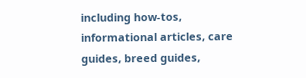including how-tos, informational articles, care guides, breed guides,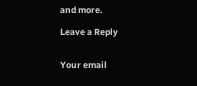and more.

Leave a Reply


Your email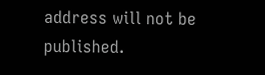address will not be published.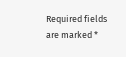Required fields are marked *